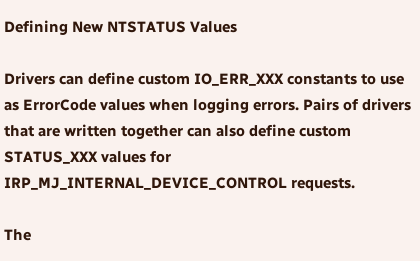Defining New NTSTATUS Values

Drivers can define custom IO_ERR_XXX constants to use as ErrorCode values when logging errors. Pairs of drivers that are written together can also define custom STATUS_XXX values for IRP_MJ_INTERNAL_DEVICE_CONTROL requests.

The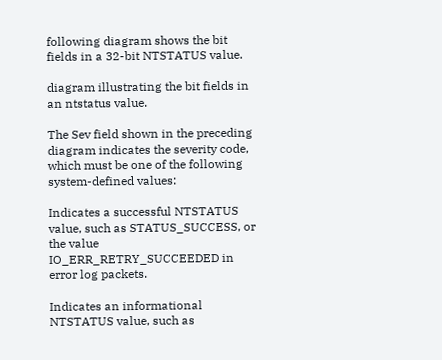following diagram shows the bit fields in a 32-bit NTSTATUS value.

diagram illustrating the bit fields in an ntstatus value.

The Sev field shown in the preceding diagram indicates the severity code, which must be one of the following system-defined values:

Indicates a successful NTSTATUS value, such as STATUS_SUCCESS, or the value IO_ERR_RETRY_SUCCEEDED in error log packets.

Indicates an informational NTSTATUS value, such as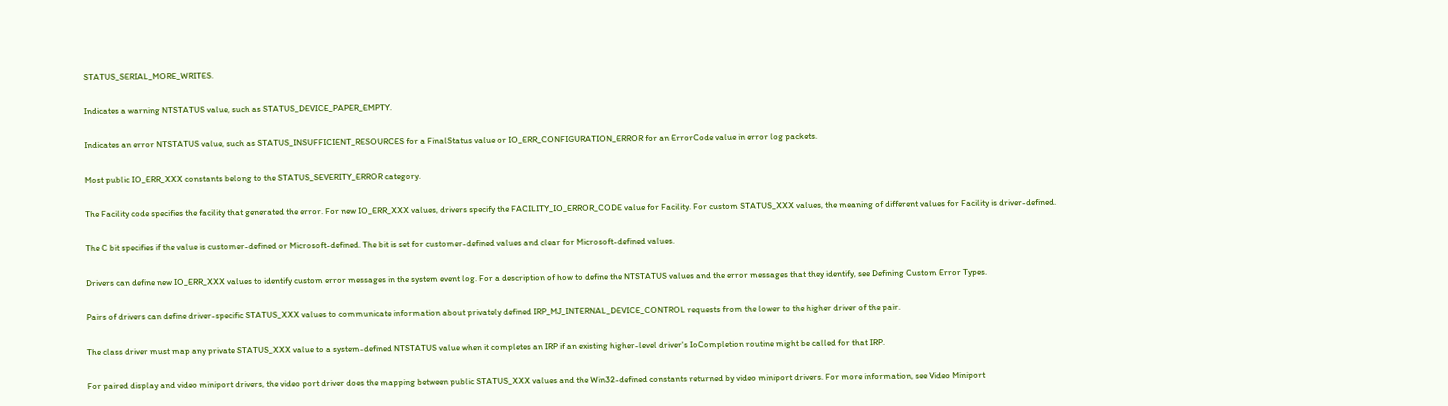STATUS_SERIAL_MORE_WRITES.

Indicates a warning NTSTATUS value, such as STATUS_DEVICE_PAPER_EMPTY.

Indicates an error NTSTATUS value, such as STATUS_INSUFFICIENT_RESOURCES for a FinalStatus value or IO_ERR_CONFIGURATION_ERROR for an ErrorCode value in error log packets.

Most public IO_ERR_XXX constants belong to the STATUS_SEVERITY_ERROR category.

The Facility code specifies the facility that generated the error. For new IO_ERR_XXX values, drivers specify the FACILITY_IO_ERROR_CODE value for Facility. For custom STATUS_XXX values, the meaning of different values for Facility is driver-defined.

The C bit specifies if the value is customer-defined or Microsoft-defined. The bit is set for customer-defined values and clear for Microsoft-defined values.

Drivers can define new IO_ERR_XXX values to identify custom error messages in the system event log. For a description of how to define the NTSTATUS values and the error messages that they identify, see Defining Custom Error Types.

Pairs of drivers can define driver-specific STATUS_XXX values to communicate information about privately defined IRP_MJ_INTERNAL_DEVICE_CONTROL requests from the lower to the higher driver of the pair.

The class driver must map any private STATUS_XXX value to a system-defined NTSTATUS value when it completes an IRP if an existing higher-level driver's IoCompletion routine might be called for that IRP.

For paired display and video miniport drivers, the video port driver does the mapping between public STATUS_XXX values and the Win32-defined constants returned by video miniport drivers. For more information, see Video Miniport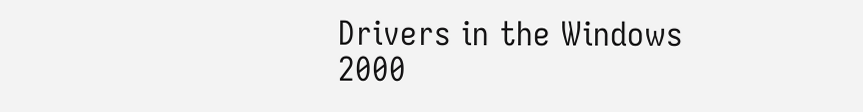Drivers in the Windows 2000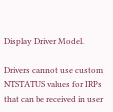Display Driver Model.

Drivers cannot use custom NTSTATUS values for IRPs that can be received in user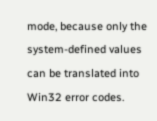mode, because only the system-defined values can be translated into Win32 error codes.